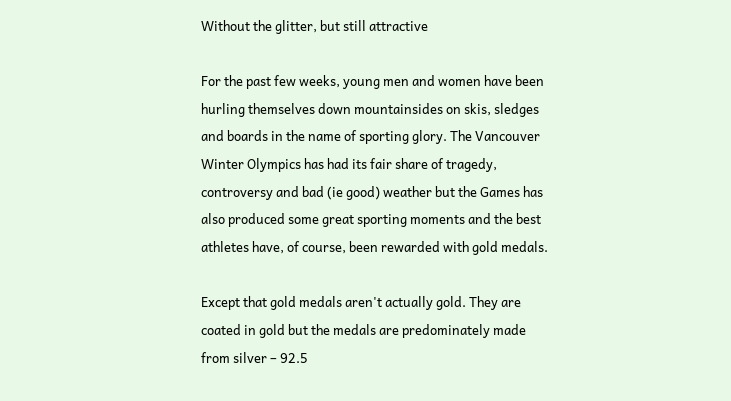Without the glitter, but still attractive

For the past few weeks, young men and women have been hurling themselves down mountainsides on skis, sledges and boards in the name of sporting glory. The Vancouver Winter Olympics has had its fair share of tragedy, controversy and bad (ie good) weather but the Games has also produced some great sporting moments and the best athletes have, of course, been rewarded with gold medals.

Except that gold medals aren't actually gold. They are coated in gold but the medals are predominately made from silver – 92.5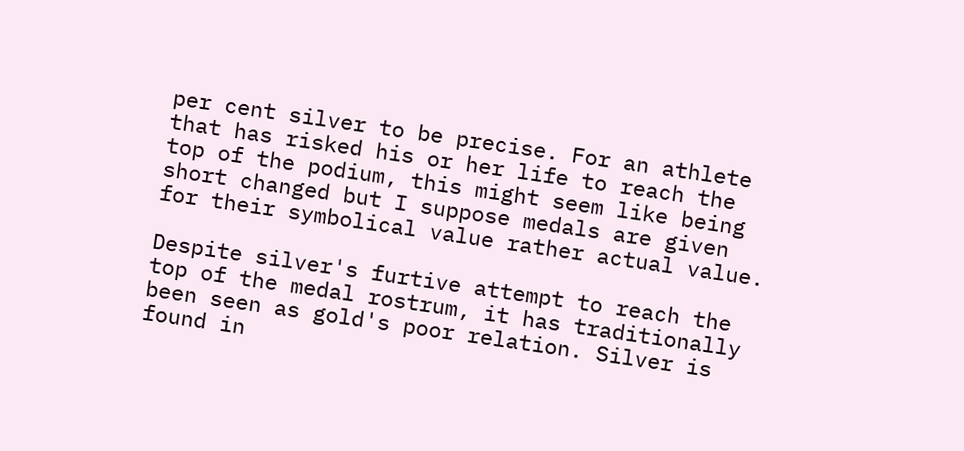per cent silver to be precise. For an athlete that has risked his or her life to reach the top of the podium, this might seem like being short changed but I suppose medals are given for their symbolical value rather actual value.

Despite silver's furtive attempt to reach the top of the medal rostrum, it has traditionally been seen as gold's poor relation. Silver is found in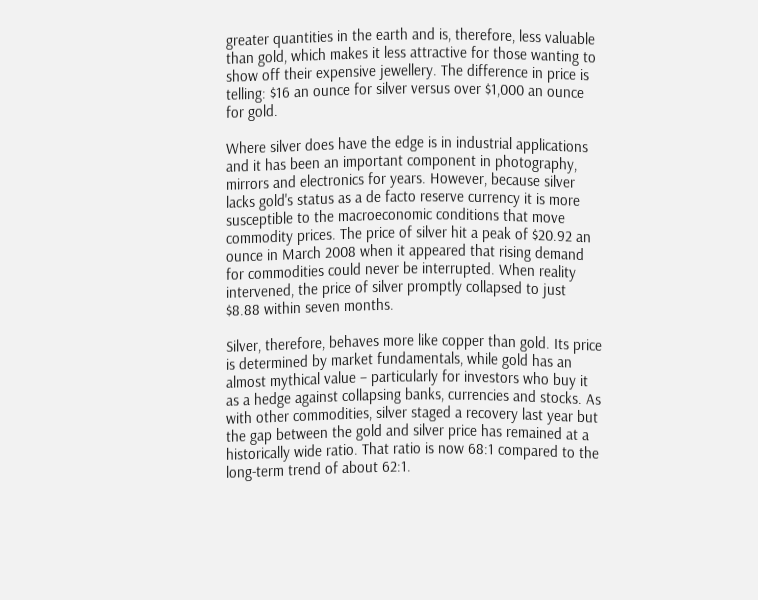greater quantities in the earth and is, therefore, less valuable than gold, which makes it less attractive for those wanting to show off their expensive jewellery. The difference in price is telling: $16 an ounce for silver versus over $1,000 an ounce for gold.

Where silver does have the edge is in industrial applications and it has been an important component in photography, mirrors and electronics for years. However, because silver lacks gold's status as a de facto reserve currency it is more susceptible to the macroeconomic conditions that move commodity prices. The price of silver hit a peak of $20.92 an ounce in March 2008 when it appeared that rising demand for commodities could never be interrupted. When reality intervened, the price of silver promptly collapsed to just $8.88 within seven months.

Silver, therefore, behaves more like copper than gold. Its price is determined by market fundamentals, while gold has an almost mythical value – particularly for investors who buy it as a hedge against collapsing banks, currencies and stocks. As with other commodities, silver staged a recovery last year but the gap between the gold and silver price has remained at a historically wide ratio. That ratio is now 68:1 compared to the long-term trend of about 62:1.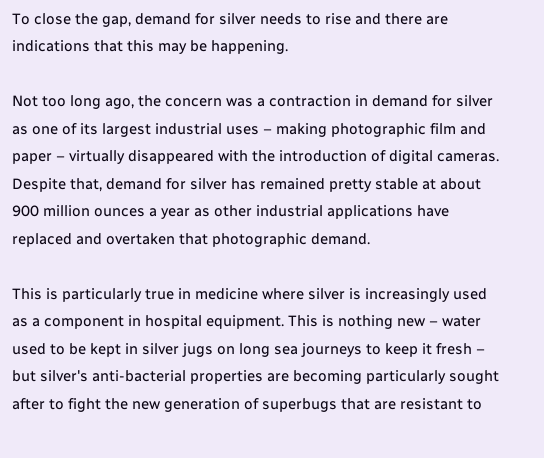To close the gap, demand for silver needs to rise and there are indications that this may be happening.

Not too long ago, the concern was a contraction in demand for silver as one of its largest industrial uses – making photographic film and paper – virtually disappeared with the introduction of digital cameras. Despite that, demand for silver has remained pretty stable at about 900 million ounces a year as other industrial applications have replaced and overtaken that photographic demand.

This is particularly true in medicine where silver is increasingly used as a component in hospital equipment. This is nothing new – water used to be kept in silver jugs on long sea journeys to keep it fresh – but silver's anti-bacterial properties are becoming particularly sought after to fight the new generation of superbugs that are resistant to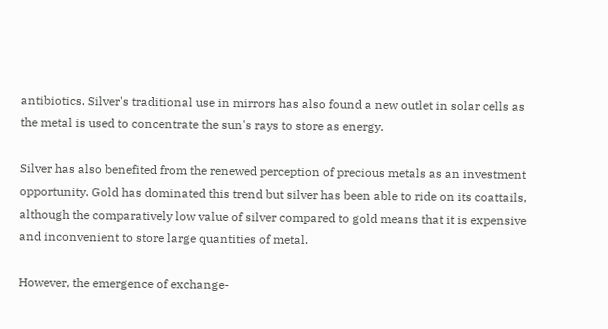antibiotics. Silver's traditional use in mirrors has also found a new outlet in solar cells as the metal is used to concentrate the sun's rays to store as energy.

Silver has also benefited from the renewed perception of precious metals as an investment opportunity. Gold has dominated this trend but silver has been able to ride on its coattails, although the comparatively low value of silver compared to gold means that it is expensive and inconvenient to store large quantities of metal.

However, the emergence of exchange-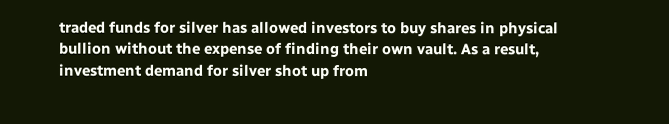traded funds for silver has allowed investors to buy shares in physical bullion without the expense of finding their own vault. As a result, investment demand for silver shot up from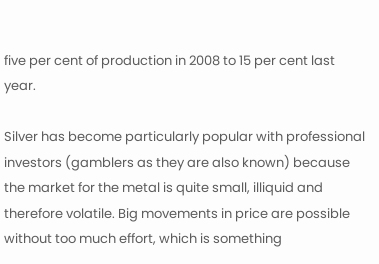five per cent of production in 2008 to 15 per cent last year.

Silver has become particularly popular with professional investors (gamblers as they are also known) because the market for the metal is quite small, illiquid and therefore volatile. Big movements in price are possible without too much effort, which is something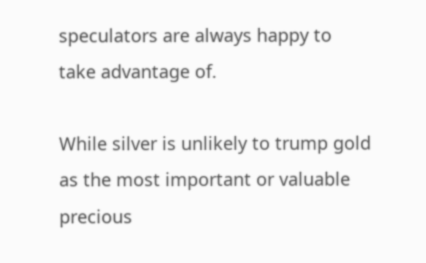speculators are always happy to take advantage of.

While silver is unlikely to trump gold as the most important or valuable precious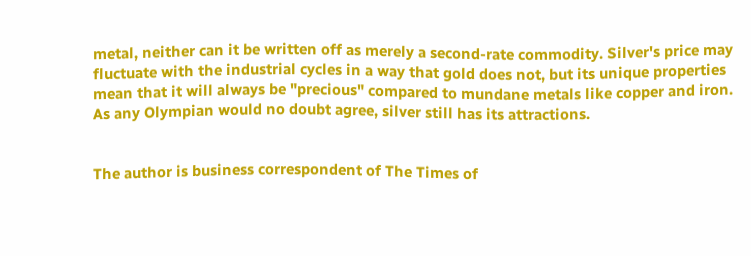metal, neither can it be written off as merely a second-rate commodity. Silver's price may fluctuate with the industrial cycles in a way that gold does not, but its unique properties mean that it will always be "precious" compared to mundane metals like copper and iron. As any Olympian would no doubt agree, silver still has its attractions.


The author is business correspondent of The Times of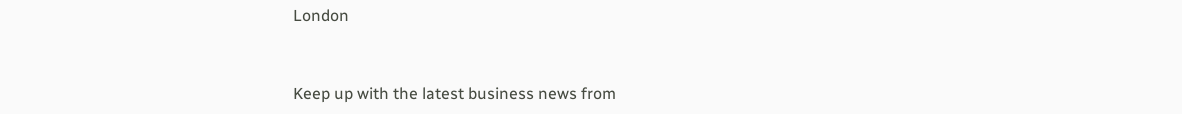London


Keep up with the latest business news from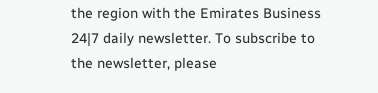the region with the Emirates Business 24|7 daily newsletter. To subscribe to the newsletter, please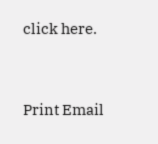click here.


Print Email